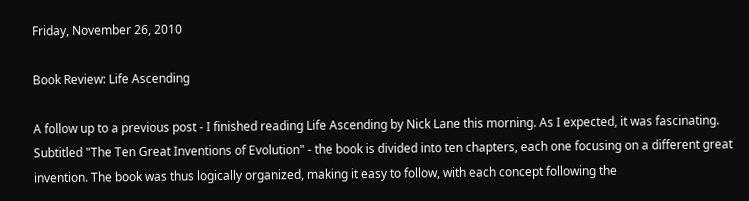Friday, November 26, 2010

Book Review: Life Ascending

A follow up to a previous post - I finished reading Life Ascending by Nick Lane this morning. As I expected, it was fascinating. Subtitled "The Ten Great Inventions of Evolution" - the book is divided into ten chapters, each one focusing on a different great invention. The book was thus logically organized, making it easy to follow, with each concept following the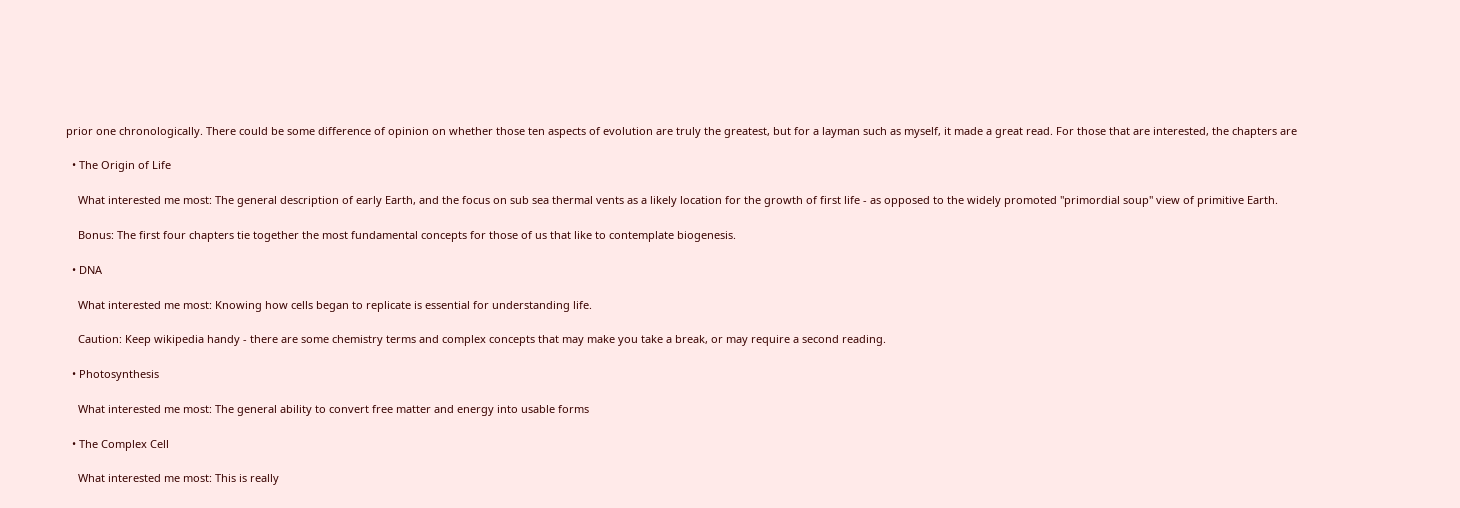prior one chronologically. There could be some difference of opinion on whether those ten aspects of evolution are truly the greatest, but for a layman such as myself, it made a great read. For those that are interested, the chapters are

  • The Origin of Life

    What interested me most: The general description of early Earth, and the focus on sub sea thermal vents as a likely location for the growth of first life - as opposed to the widely promoted "primordial soup" view of primitive Earth.

    Bonus: The first four chapters tie together the most fundamental concepts for those of us that like to contemplate biogenesis.

  • DNA

    What interested me most: Knowing how cells began to replicate is essential for understanding life.

    Caution: Keep wikipedia handy - there are some chemistry terms and complex concepts that may make you take a break, or may require a second reading.

  • Photosynthesis

    What interested me most: The general ability to convert free matter and energy into usable forms

  • The Complex Cell

    What interested me most: This is really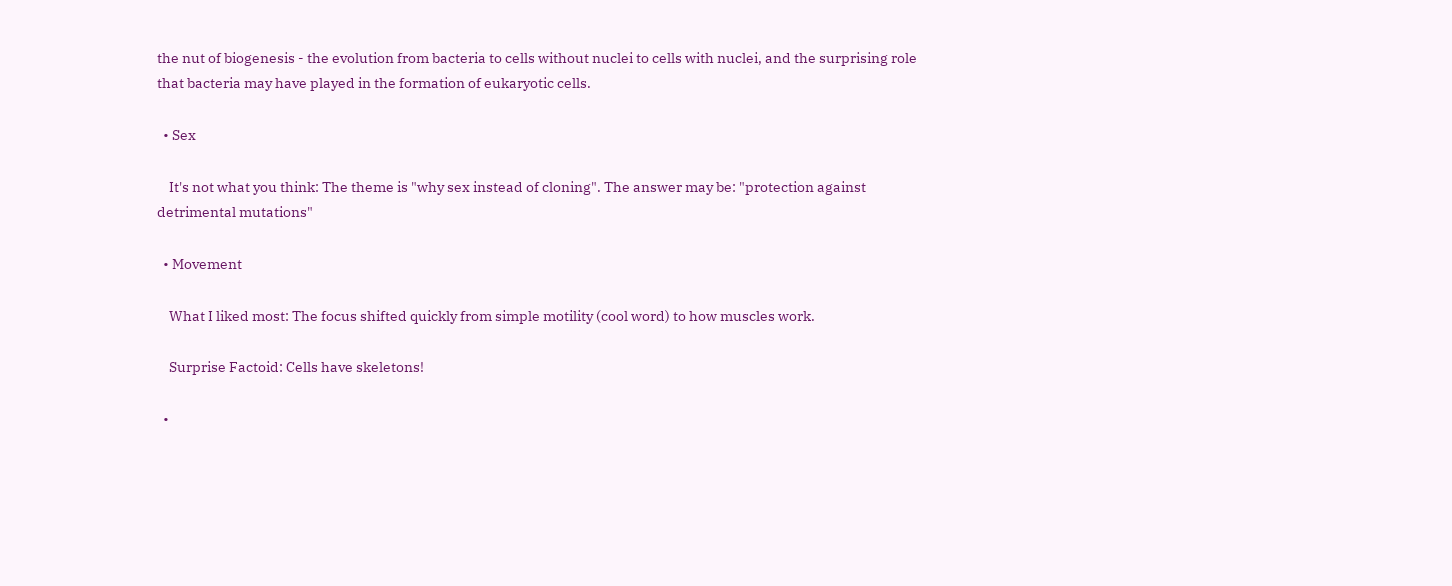the nut of biogenesis - the evolution from bacteria to cells without nuclei to cells with nuclei, and the surprising role that bacteria may have played in the formation of eukaryotic cells.

  • Sex

    It's not what you think: The theme is "why sex instead of cloning". The answer may be: "protection against detrimental mutations"

  • Movement

    What I liked most: The focus shifted quickly from simple motility (cool word) to how muscles work.

    Surprise Factoid: Cells have skeletons!

  •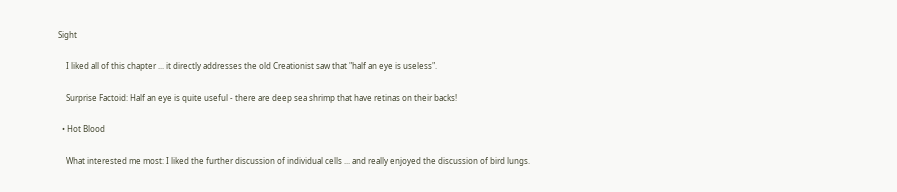Sight

    I liked all of this chapter ... it directly addresses the old Creationist saw that "half an eye is useless".

    Surprise Factoid: Half an eye is quite useful - there are deep sea shrimp that have retinas on their backs!

  • Hot Blood

    What interested me most: I liked the further discussion of individual cells ... and really enjoyed the discussion of bird lungs.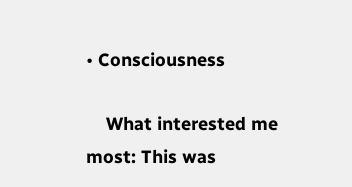• Consciousness

    What interested me most: This was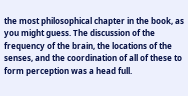the most philosophical chapter in the book, as you might guess. The discussion of the frequency of the brain, the locations of the senses, and the coordination of all of these to form perception was a head full.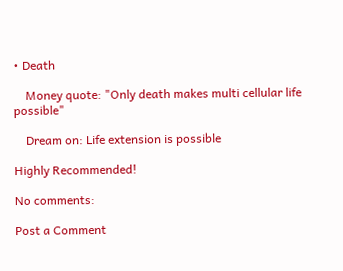• Death

    Money quote: "Only death makes multi cellular life possible"

    Dream on: Life extension is possible

Highly Recommended!

No comments:

Post a Comment